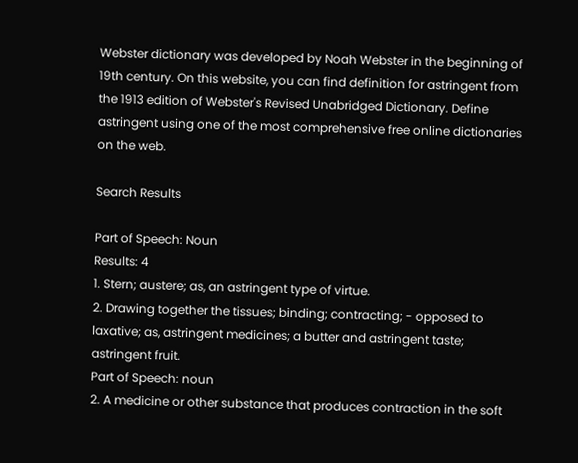Webster dictionary was developed by Noah Webster in the beginning of 19th century. On this website, you can find definition for astringent from the 1913 edition of Webster's Revised Unabridged Dictionary. Define astringent using one of the most comprehensive free online dictionaries on the web.

Search Results

Part of Speech: Noun
Results: 4
1. Stern; austere; as, an astringent type of virtue.
2. Drawing together the tissues; binding; contracting; - opposed to laxative; as, astringent medicines; a butter and astringent taste; astringent fruit.
Part of Speech: noun
2. A medicine or other substance that produces contraction in the soft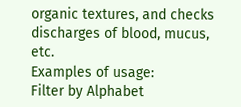organic textures, and checks discharges of blood, mucus, etc.
Examples of usage:
Filter by Alphabet